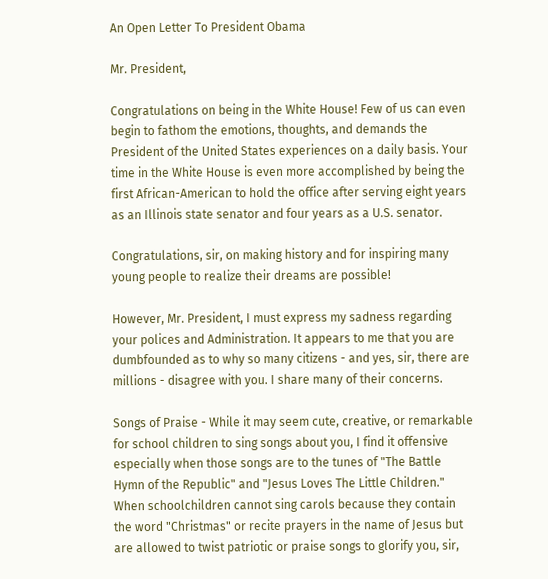An Open Letter To President Obama

Mr. President,

Congratulations on being in the White House! Few of us can even begin to fathom the emotions, thoughts, and demands the President of the United States experiences on a daily basis. Your time in the White House is even more accomplished by being the first African-American to hold the office after serving eight years as an Illinois state senator and four years as a U.S. senator.

Congratulations, sir, on making history and for inspiring many young people to realize their dreams are possible!

However, Mr. President, I must express my sadness regarding your polices and Administration. It appears to me that you are dumbfounded as to why so many citizens - and yes, sir, there are millions - disagree with you. I share many of their concerns.

Songs of Praise - While it may seem cute, creative, or remarkable for school children to sing songs about you, I find it offensive especially when those songs are to the tunes of "The Battle Hymn of the Republic" and "Jesus Loves The Little Children." When schoolchildren cannot sing carols because they contain the word "Christmas" or recite prayers in the name of Jesus but are allowed to twist patriotic or praise songs to glorify you, sir,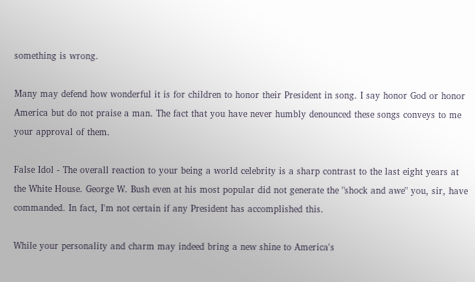something is wrong.

Many may defend how wonderful it is for children to honor their President in song. I say honor God or honor America but do not praise a man. The fact that you have never humbly denounced these songs conveys to me your approval of them.

False Idol - The overall reaction to your being a world celebrity is a sharp contrast to the last eight years at the White House. George W. Bush even at his most popular did not generate the "shock and awe" you, sir, have commanded. In fact, I'm not certain if any President has accomplished this.

While your personality and charm may indeed bring a new shine to America's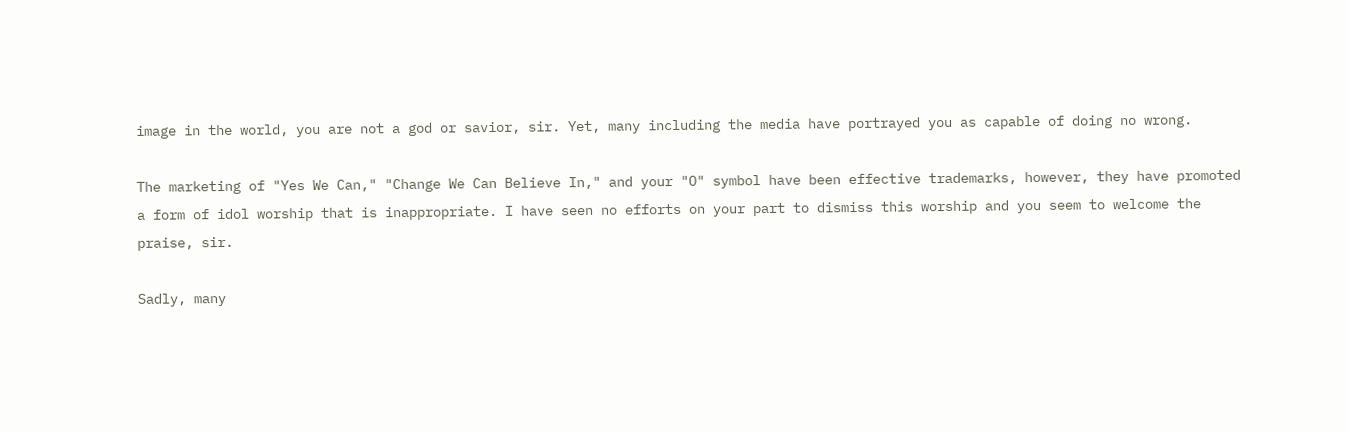image in the world, you are not a god or savior, sir. Yet, many including the media have portrayed you as capable of doing no wrong.

The marketing of "Yes We Can," "Change We Can Believe In," and your "O" symbol have been effective trademarks, however, they have promoted a form of idol worship that is inappropriate. I have seen no efforts on your part to dismiss this worship and you seem to welcome the praise, sir.

Sadly, many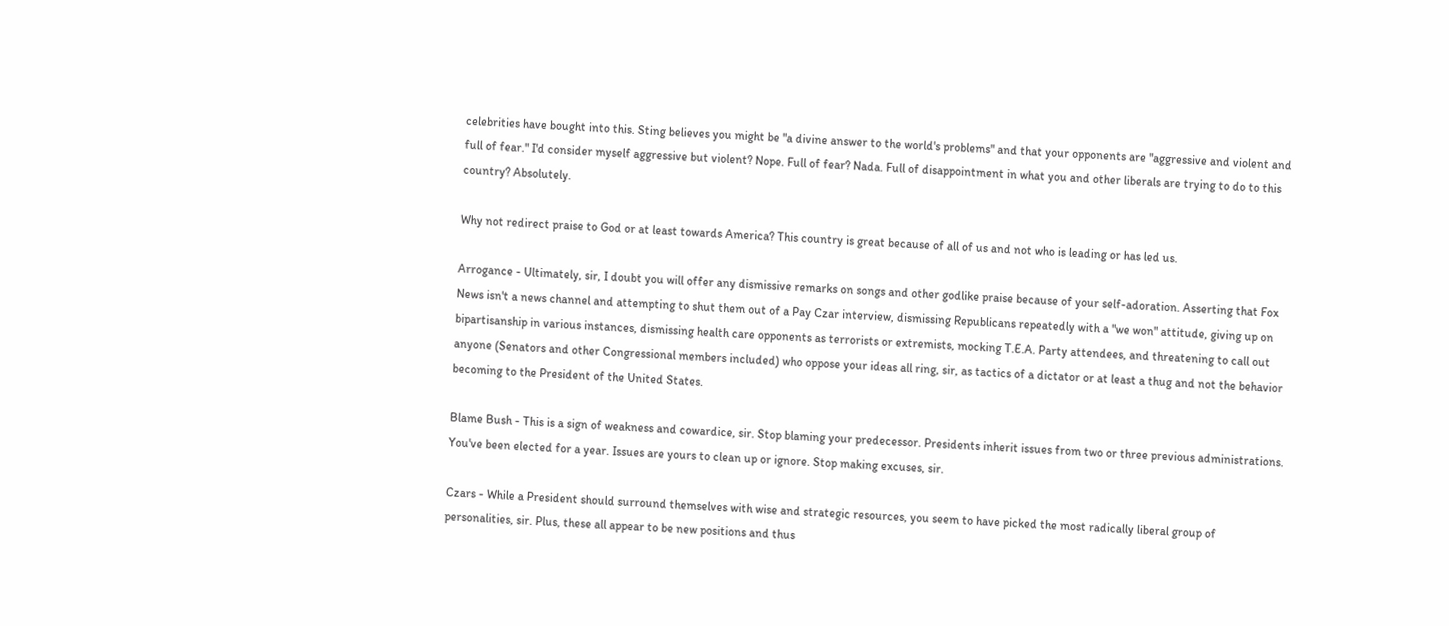celebrities have bought into this. Sting believes you might be "a divine answer to the world's problems" and that your opponents are "aggressive and violent and full of fear." I'd consider myself aggressive but violent? Nope. Full of fear? Nada. Full of disappointment in what you and other liberals are trying to do to this country? Absolutely.

Why not redirect praise to God or at least towards America? This country is great because of all of us and not who is leading or has led us.

Arrogance - Ultimately, sir, I doubt you will offer any dismissive remarks on songs and other godlike praise because of your self-adoration. Asserting that Fox News isn't a news channel and attempting to shut them out of a Pay Czar interview, dismissing Republicans repeatedly with a "we won" attitude, giving up on bipartisanship in various instances, dismissing health care opponents as terrorists or extremists, mocking T.E.A. Party attendees, and threatening to call out anyone (Senators and other Congressional members included) who oppose your ideas all ring, sir, as tactics of a dictator or at least a thug and not the behavior becoming to the President of the United States.

Blame Bush - This is a sign of weakness and cowardice, sir. Stop blaming your predecessor. Presidents inherit issues from two or three previous administrations. You've been elected for a year. Issues are yours to clean up or ignore. Stop making excuses, sir.

Czars - While a President should surround themselves with wise and strategic resources, you seem to have picked the most radically liberal group of personalities, sir. Plus, these all appear to be new positions and thus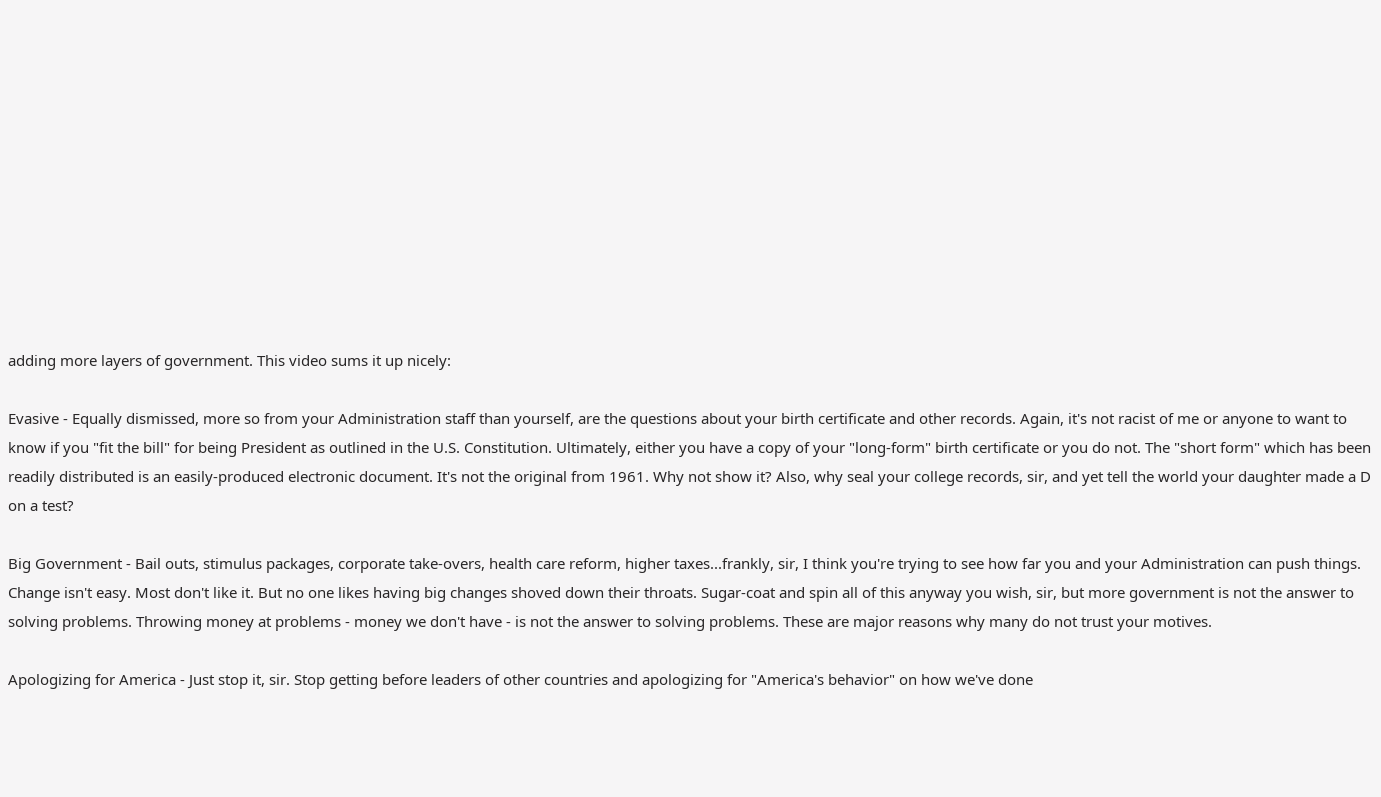adding more layers of government. This video sums it up nicely:

Evasive - Equally dismissed, more so from your Administration staff than yourself, are the questions about your birth certificate and other records. Again, it's not racist of me or anyone to want to know if you "fit the bill" for being President as outlined in the U.S. Constitution. Ultimately, either you have a copy of your "long-form" birth certificate or you do not. The "short form" which has been readily distributed is an easily-produced electronic document. It's not the original from 1961. Why not show it? Also, why seal your college records, sir, and yet tell the world your daughter made a D on a test?

Big Government - Bail outs, stimulus packages, corporate take-overs, health care reform, higher taxes...frankly, sir, I think you're trying to see how far you and your Administration can push things. Change isn't easy. Most don't like it. But no one likes having big changes shoved down their throats. Sugar-coat and spin all of this anyway you wish, sir, but more government is not the answer to solving problems. Throwing money at problems - money we don't have - is not the answer to solving problems. These are major reasons why many do not trust your motives.

Apologizing for America - Just stop it, sir. Stop getting before leaders of other countries and apologizing for "America's behavior" on how we've done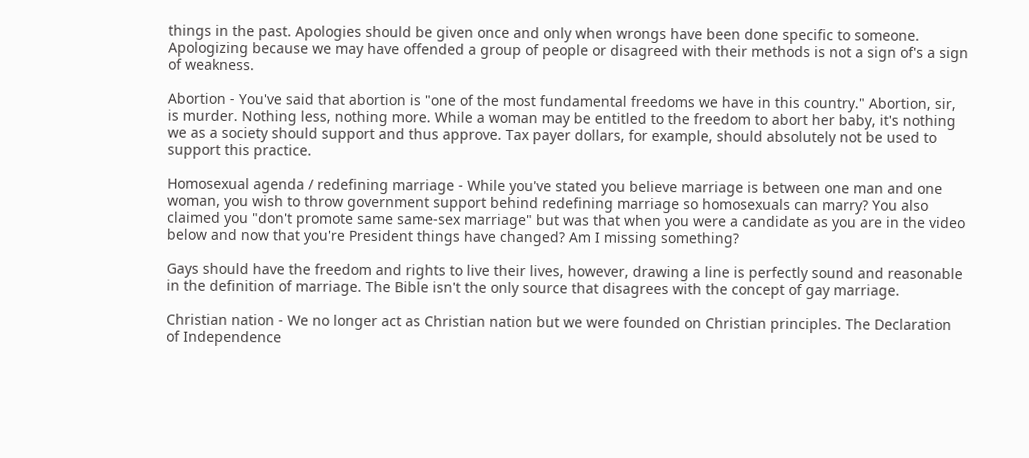things in the past. Apologies should be given once and only when wrongs have been done specific to someone. Apologizing because we may have offended a group of people or disagreed with their methods is not a sign of's a sign of weakness.

Abortion - You've said that abortion is "one of the most fundamental freedoms we have in this country." Abortion, sir, is murder. Nothing less, nothing more. While a woman may be entitled to the freedom to abort her baby, it's nothing we as a society should support and thus approve. Tax payer dollars, for example, should absolutely not be used to support this practice.

Homosexual agenda / redefining marriage - While you've stated you believe marriage is between one man and one woman, you wish to throw government support behind redefining marriage so homosexuals can marry? You also claimed you "don't promote same same-sex marriage" but was that when you were a candidate as you are in the video below and now that you're President things have changed? Am I missing something?

Gays should have the freedom and rights to live their lives, however, drawing a line is perfectly sound and reasonable in the definition of marriage. The Bible isn't the only source that disagrees with the concept of gay marriage.

Christian nation - We no longer act as Christian nation but we were founded on Christian principles. The Declaration of Independence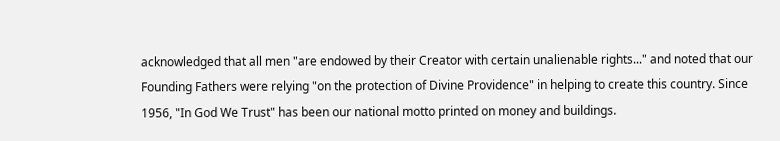acknowledged that all men "are endowed by their Creator with certain unalienable rights..." and noted that our Founding Fathers were relying "on the protection of Divine Providence" in helping to create this country. Since 1956, "In God We Trust" has been our national motto printed on money and buildings.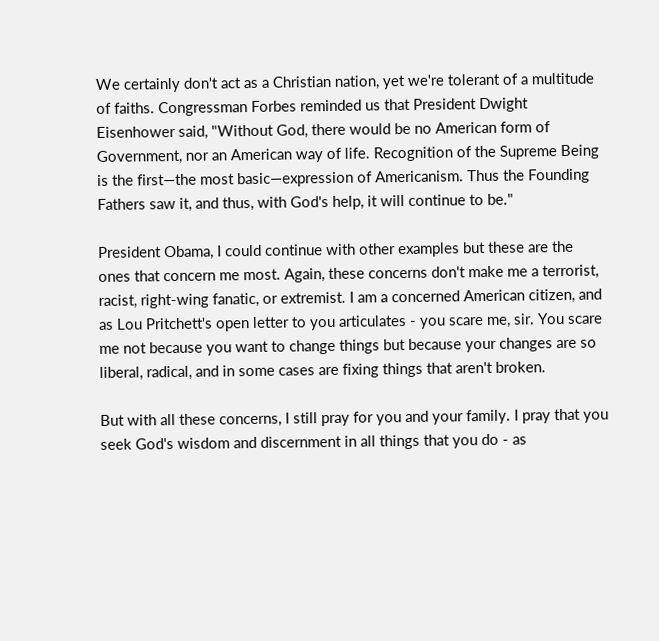We certainly don't act as a Christian nation, yet we're tolerant of a multitude of faiths. Congressman Forbes reminded us that President Dwight Eisenhower said, "Without God, there would be no American form of Government, nor an American way of life. Recognition of the Supreme Being is the first—the most basic—expression of Americanism. Thus the Founding Fathers saw it, and thus, with God's help, it will continue to be."

President Obama, I could continue with other examples but these are the ones that concern me most. Again, these concerns don't make me a terrorist, racist, right-wing fanatic, or extremist. I am a concerned American citizen, and as Lou Pritchett's open letter to you articulates - you scare me, sir. You scare me not because you want to change things but because your changes are so liberal, radical, and in some cases are fixing things that aren't broken.

But with all these concerns, I still pray for you and your family. I pray that you seek God's wisdom and discernment in all things that you do - as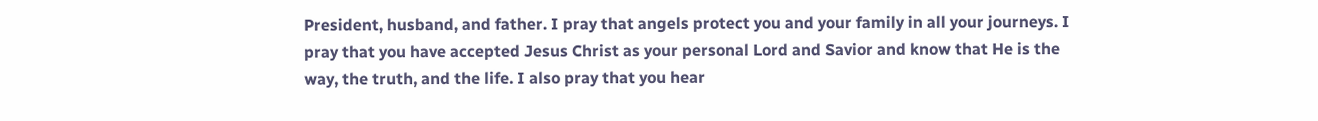President, husband, and father. I pray that angels protect you and your family in all your journeys. I pray that you have accepted Jesus Christ as your personal Lord and Savior and know that He is the way, the truth, and the life. I also pray that you hear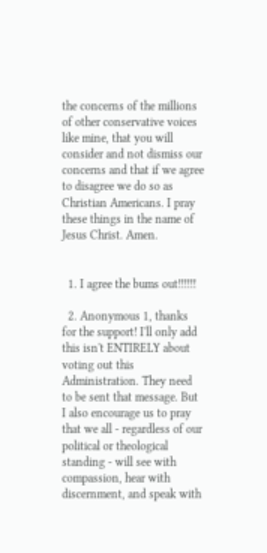the concerns of the millions of other conservative voices like mine, that you will consider and not dismiss our concerns and that if we agree to disagree we do so as Christian Americans. I pray these things in the name of Jesus Christ. Amen.


  1. I agree the bums out!!!!!!

  2. Anonymous 1, thanks for the support! I'll only add this isn't ENTIRELY about voting out this Administration. They need to be sent that message. But I also encourage us to pray that we all - regardless of our political or theological standing - will see with compassion, hear with discernment, and speak with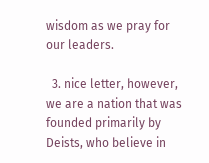wisdom as we pray for our leaders.

  3. nice letter, however, we are a nation that was founded primarily by Deists, who believe in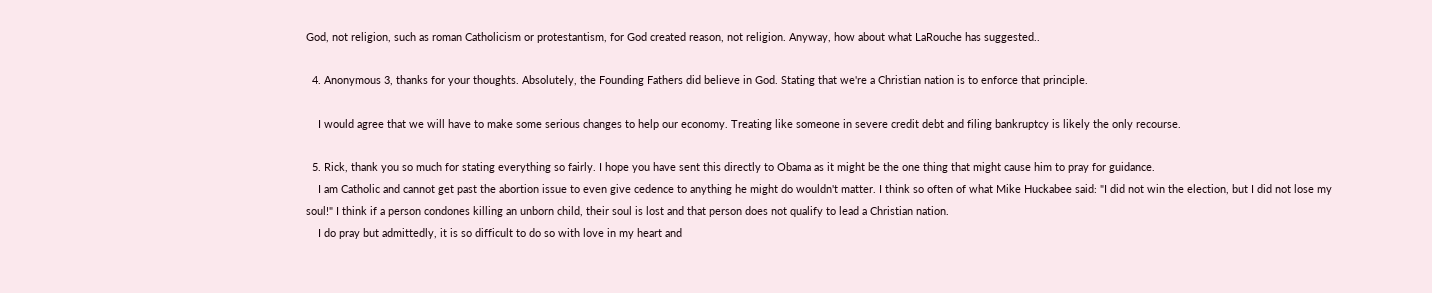God, not religion, such as roman Catholicism or protestantism, for God created reason, not religion. Anyway, how about what LaRouche has suggested..

  4. Anonymous 3, thanks for your thoughts. Absolutely, the Founding Fathers did believe in God. Stating that we're a Christian nation is to enforce that principle.

    I would agree that we will have to make some serious changes to help our economy. Treating like someone in severe credit debt and filing bankruptcy is likely the only recourse.

  5. Rick, thank you so much for stating everything so fairly. I hope you have sent this directly to Obama as it might be the one thing that might cause him to pray for guidance.
    I am Catholic and cannot get past the abortion issue to even give cedence to anything he might do wouldn't matter. I think so often of what Mike Huckabee said: "I did not win the election, but I did not lose my soul!" I think if a person condones killing an unborn child, their soul is lost and that person does not qualify to lead a Christian nation.
    I do pray but admittedly, it is so difficult to do so with love in my heart and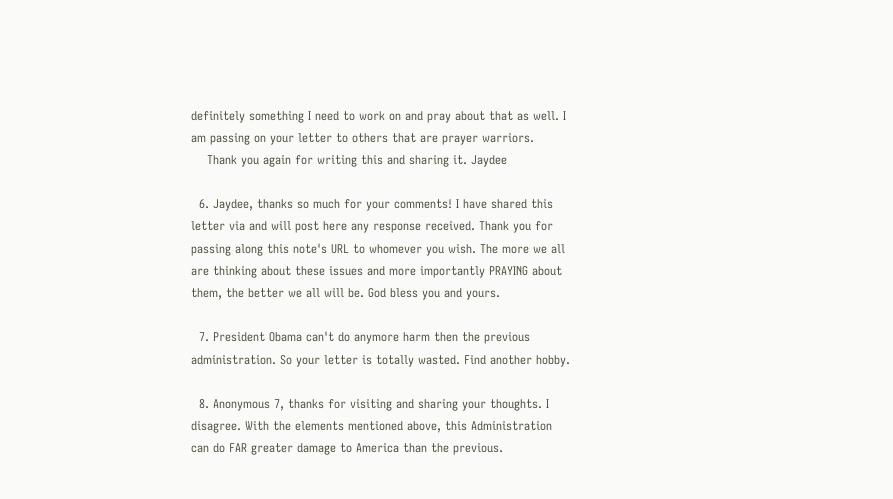definitely something I need to work on and pray about that as well. I am passing on your letter to others that are prayer warriors.
    Thank you again for writing this and sharing it. Jaydee

  6. Jaydee, thanks so much for your comments! I have shared this letter via and will post here any response received. Thank you for passing along this note's URL to whomever you wish. The more we all are thinking about these issues and more importantly PRAYING about them, the better we all will be. God bless you and yours.

  7. President Obama can't do anymore harm then the previous administration. So your letter is totally wasted. Find another hobby.

  8. Anonymous 7, thanks for visiting and sharing your thoughts. I disagree. With the elements mentioned above, this Administration can do FAR greater damage to America than the previous.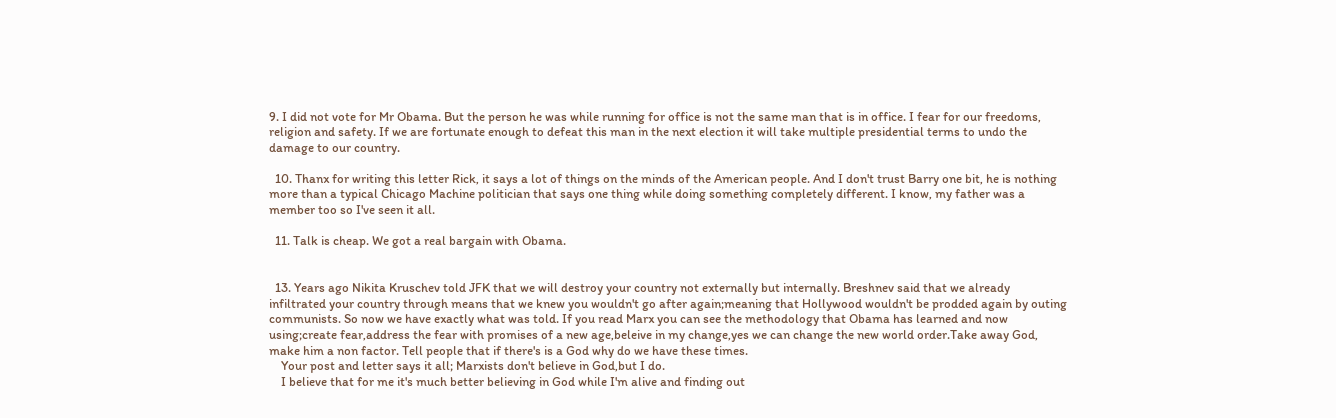9. I did not vote for Mr Obama. But the person he was while running for office is not the same man that is in office. I fear for our freedoms, religion and safety. If we are fortunate enough to defeat this man in the next election it will take multiple presidential terms to undo the damage to our country.

  10. Thanx for writing this letter Rick, it says a lot of things on the minds of the American people. And I don't trust Barry one bit, he is nothing more than a typical Chicago Machine politician that says one thing while doing something completely different. I know, my father was a member too so I've seen it all.

  11. Talk is cheap. We got a real bargain with Obama.


  13. Years ago Nikita Kruschev told JFK that we will destroy your country not externally but internally. Breshnev said that we already infiltrated your country through means that we knew you wouldn't go after again;meaning that Hollywood wouldn't be prodded again by outing communists. So now we have exactly what was told. If you read Marx you can see the methodology that Obama has learned and now using;create fear,address the fear with promises of a new age,beleive in my change,yes we can change the new world order.Take away God, make him a non factor. Tell people that if there's is a God why do we have these times.
    Your post and letter says it all; Marxists don't believe in God,but I do.
    I believe that for me it's much better believing in God while I'm alive and finding out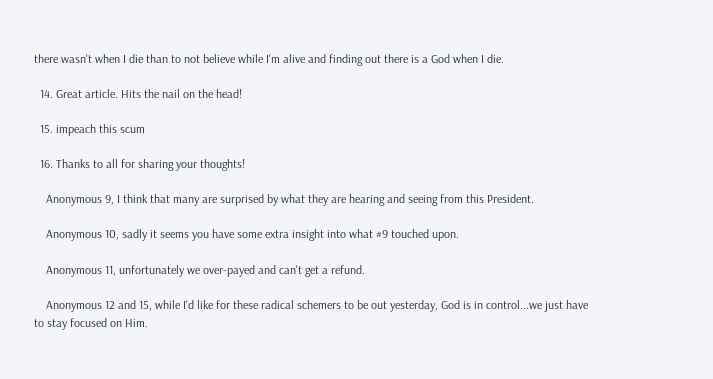there wasn't when I die than to not believe while I'm alive and finding out there is a God when I die.

  14. Great article. Hits the nail on the head!

  15. impeach this scum

  16. Thanks to all for sharing your thoughts!

    Anonymous 9, I think that many are surprised by what they are hearing and seeing from this President.

    Anonymous 10, sadly it seems you have some extra insight into what #9 touched upon.

    Anonymous 11, unfortunately we over-payed and can't get a refund.

    Anonymous 12 and 15, while I'd like for these radical schemers to be out yesterday, God is in control...we just have to stay focused on Him.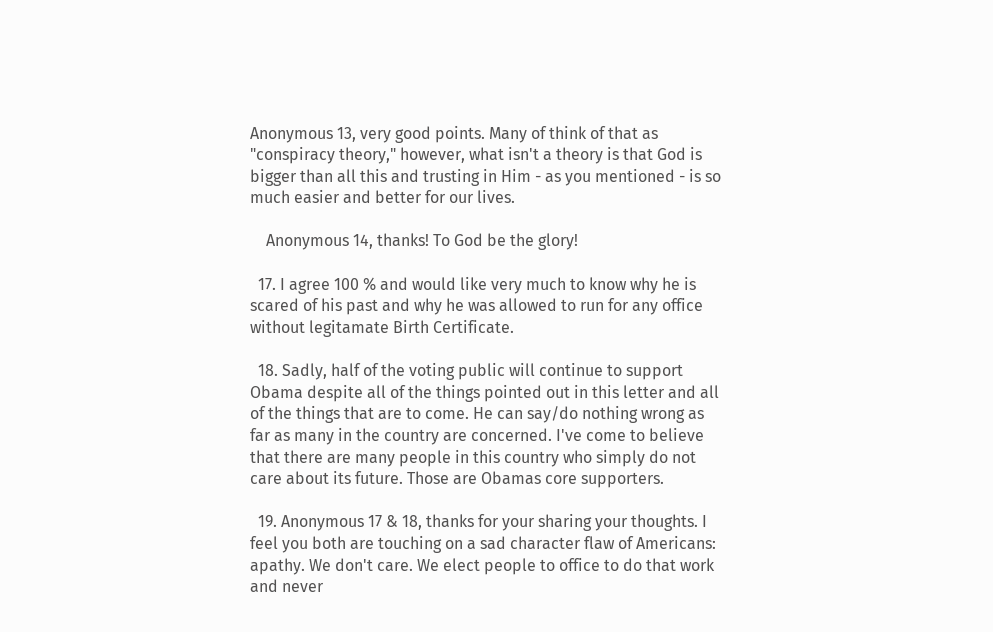Anonymous 13, very good points. Many of think of that as "conspiracy theory," however, what isn't a theory is that God is bigger than all this and trusting in Him - as you mentioned - is so much easier and better for our lives.

    Anonymous 14, thanks! To God be the glory!

  17. I agree 100 % and would like very much to know why he is scared of his past and why he was allowed to run for any office without legitamate Birth Certificate.

  18. Sadly, half of the voting public will continue to support Obama despite all of the things pointed out in this letter and all of the things that are to come. He can say/do nothing wrong as far as many in the country are concerned. I've come to believe that there are many people in this country who simply do not care about its future. Those are Obamas core supporters.

  19. Anonymous 17 & 18, thanks for your sharing your thoughts. I feel you both are touching on a sad character flaw of Americans: apathy. We don't care. We elect people to office to do that work and never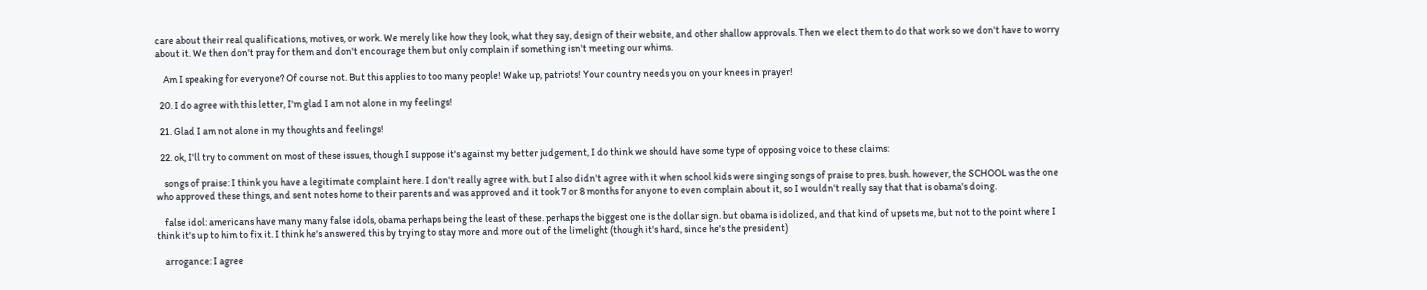care about their real qualifications, motives, or work. We merely like how they look, what they say, design of their website, and other shallow approvals. Then we elect them to do that work so we don't have to worry about it. We then don't pray for them and don't encourage them but only complain if something isn't meeting our whims.

    Am I speaking for everyone? Of course not. But this applies to too many people! Wake up, patriots! Your country needs you on your knees in prayer!

  20. I do agree with this letter, I'm glad I am not alone in my feelings!

  21. Glad I am not alone in my thoughts and feelings!

  22. ok, I'll try to comment on most of these issues, though I suppose it's against my better judgement, I do think we should have some type of opposing voice to these claims:

    songs of praise: I think you have a legitimate complaint here. I don't really agree with. but I also didn't agree with it when school kids were singing songs of praise to pres. bush. however, the SCHOOL was the one who approved these things, and sent notes home to their parents and was approved and it took 7 or 8 months for anyone to even complain about it, so I wouldn't really say that that is obama's doing.

    false idol: americans have many many false idols, obama perhaps being the least of these. perhaps the biggest one is the dollar sign. but obama is idolized, and that kind of upsets me, but not to the point where I think it's up to him to fix it. I think he's answered this by trying to stay more and more out of the limelight (though it's hard, since he's the president)

    arrogance: I agree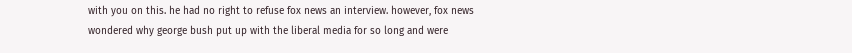with you on this. he had no right to refuse fox news an interview. however, fox news wondered why george bush put up with the liberal media for so long and were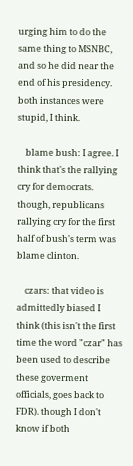urging him to do the same thing to MSNBC, and so he did near the end of his presidency. both instances were stupid, I think.

    blame bush: I agree. I think that's the rallying cry for democrats. though, republicans rallying cry for the first half of bush's term was blame clinton.

    czars: that video is admittedly biased I think (this isn't the first time the word "czar" has been used to describe these goverment officials, goes back to FDR). though I don't know if both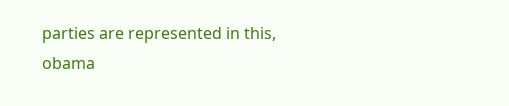parties are represented in this, obama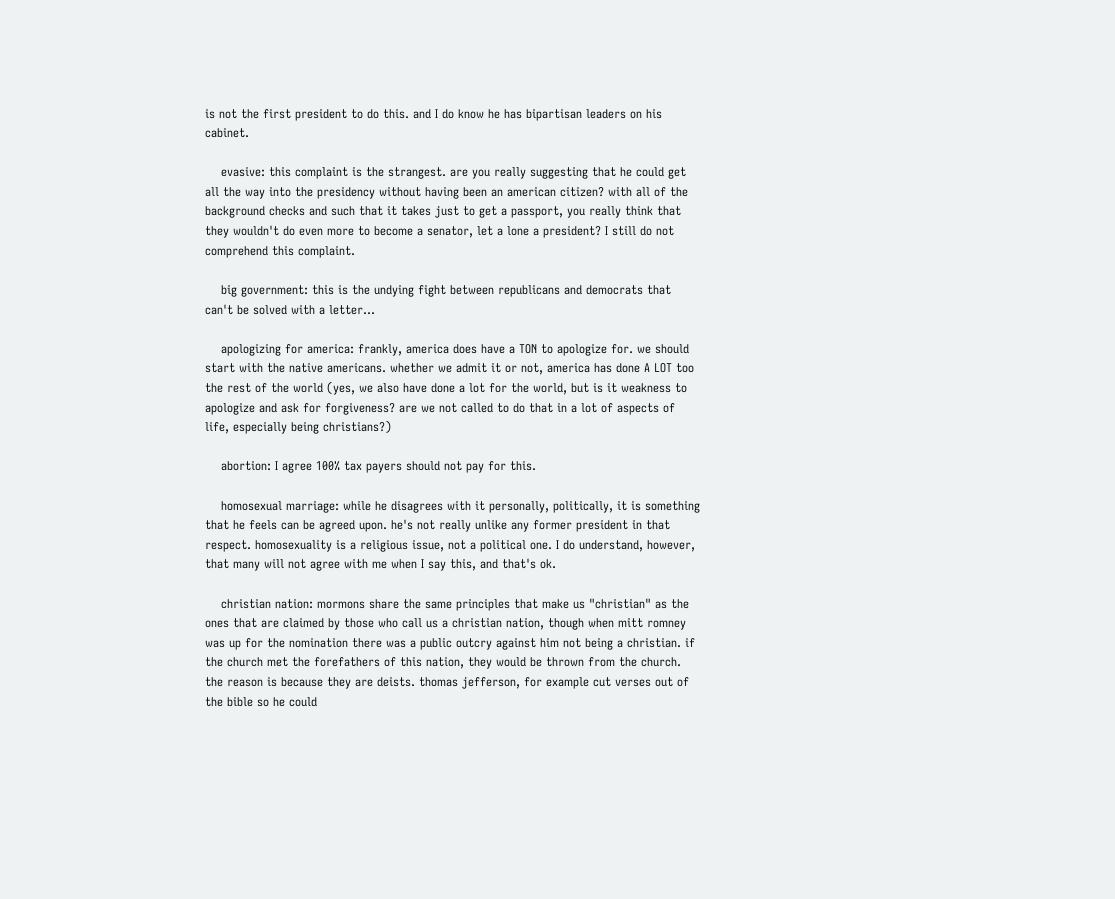is not the first president to do this. and I do know he has bipartisan leaders on his cabinet.

    evasive: this complaint is the strangest. are you really suggesting that he could get all the way into the presidency without having been an american citizen? with all of the background checks and such that it takes just to get a passport, you really think that they wouldn't do even more to become a senator, let a lone a president? I still do not comprehend this complaint.

    big government: this is the undying fight between republicans and democrats that can't be solved with a letter...

    apologizing for america: frankly, america does have a TON to apologize for. we should start with the native americans. whether we admit it or not, america has done A LOT too the rest of the world (yes, we also have done a lot for the world, but is it weakness to apologize and ask for forgiveness? are we not called to do that in a lot of aspects of life, especially being christians?)

    abortion: I agree 100% tax payers should not pay for this.

    homosexual marriage: while he disagrees with it personally, politically, it is something that he feels can be agreed upon. he's not really unlike any former president in that respect. homosexuality is a religious issue, not a political one. I do understand, however, that many will not agree with me when I say this, and that's ok.

    christian nation: mormons share the same principles that make us "christian" as the ones that are claimed by those who call us a christian nation, though when mitt romney was up for the nomination there was a public outcry against him not being a christian. if the church met the forefathers of this nation, they would be thrown from the church. the reason is because they are deists. thomas jefferson, for example cut verses out of the bible so he could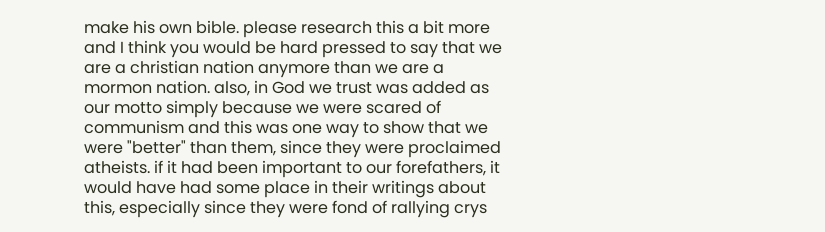make his own bible. please research this a bit more and I think you would be hard pressed to say that we are a christian nation anymore than we are a mormon nation. also, in God we trust was added as our motto simply because we were scared of communism and this was one way to show that we were "better" than them, since they were proclaimed atheists. if it had been important to our forefathers, it would have had some place in their writings about this, especially since they were fond of rallying crys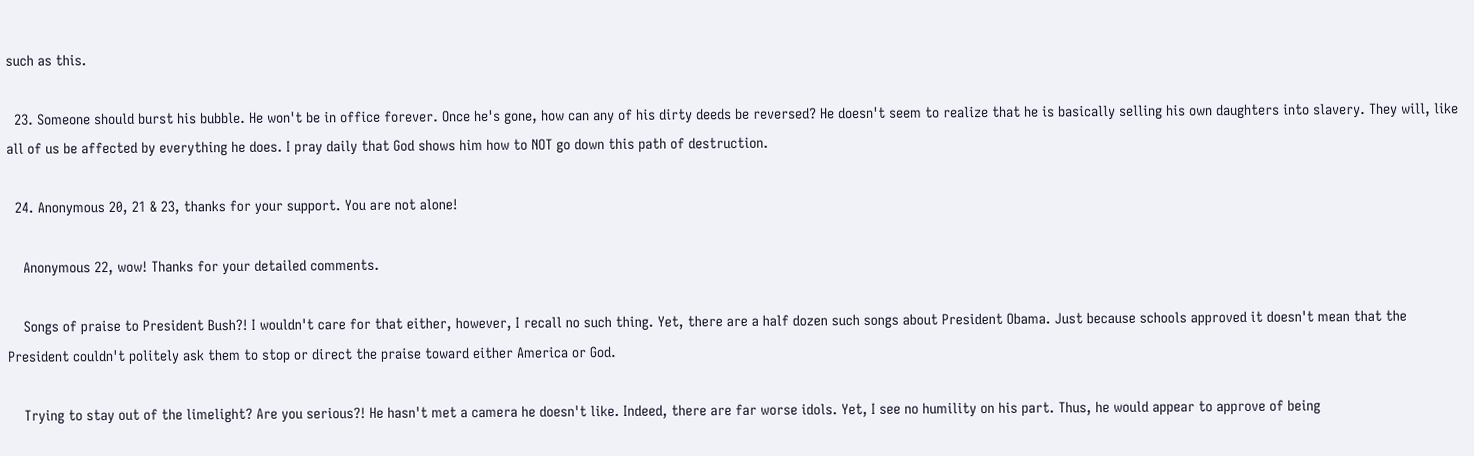such as this.

  23. Someone should burst his bubble. He won't be in office forever. Once he's gone, how can any of his dirty deeds be reversed? He doesn't seem to realize that he is basically selling his own daughters into slavery. They will, like all of us be affected by everything he does. I pray daily that God shows him how to NOT go down this path of destruction.

  24. Anonymous 20, 21 & 23, thanks for your support. You are not alone!

    Anonymous 22, wow! Thanks for your detailed comments.

    Songs of praise to President Bush?! I wouldn't care for that either, however, I recall no such thing. Yet, there are a half dozen such songs about President Obama. Just because schools approved it doesn't mean that the President couldn't politely ask them to stop or direct the praise toward either America or God.

    Trying to stay out of the limelight? Are you serious?! He hasn't met a camera he doesn't like. Indeed, there are far worse idols. Yet, I see no humility on his part. Thus, he would appear to approve of being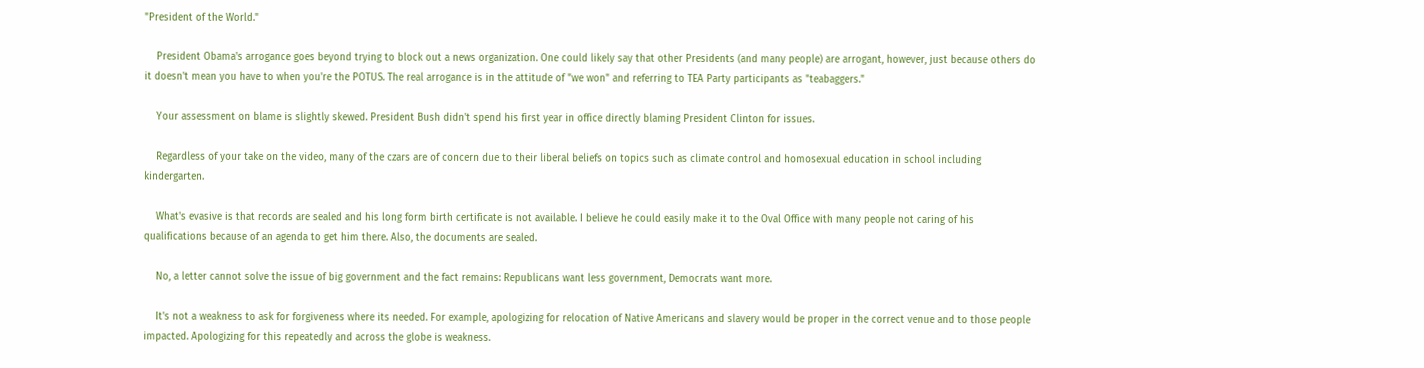"President of the World."

    President Obama's arrogance goes beyond trying to block out a news organization. One could likely say that other Presidents (and many people) are arrogant, however, just because others do it doesn't mean you have to when you're the POTUS. The real arrogance is in the attitude of "we won" and referring to TEA Party participants as "teabaggers."

    Your assessment on blame is slightly skewed. President Bush didn't spend his first year in office directly blaming President Clinton for issues.

    Regardless of your take on the video, many of the czars are of concern due to their liberal beliefs on topics such as climate control and homosexual education in school including kindergarten.

    What's evasive is that records are sealed and his long form birth certificate is not available. I believe he could easily make it to the Oval Office with many people not caring of his qualifications because of an agenda to get him there. Also, the documents are sealed.

    No, a letter cannot solve the issue of big government and the fact remains: Republicans want less government, Democrats want more.

    It's not a weakness to ask for forgiveness where its needed. For example, apologizing for relocation of Native Americans and slavery would be proper in the correct venue and to those people impacted. Apologizing for this repeatedly and across the globe is weakness.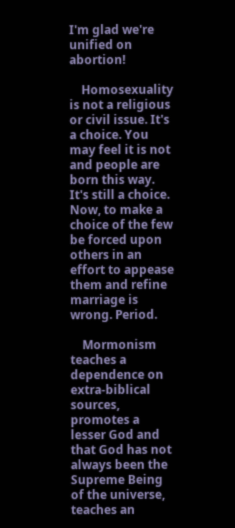I'm glad we're unified on abortion!

    Homosexuality is not a religious or civil issue. It's a choice. You may feel it is not and people are born this way. It's still a choice. Now, to make a choice of the few be forced upon others in an effort to appease them and refine marriage is wrong. Period.

    Mormonism teaches a dependence on extra-biblical sources, promotes a lesser God and that God has not always been the Supreme Being of the universe, teaches an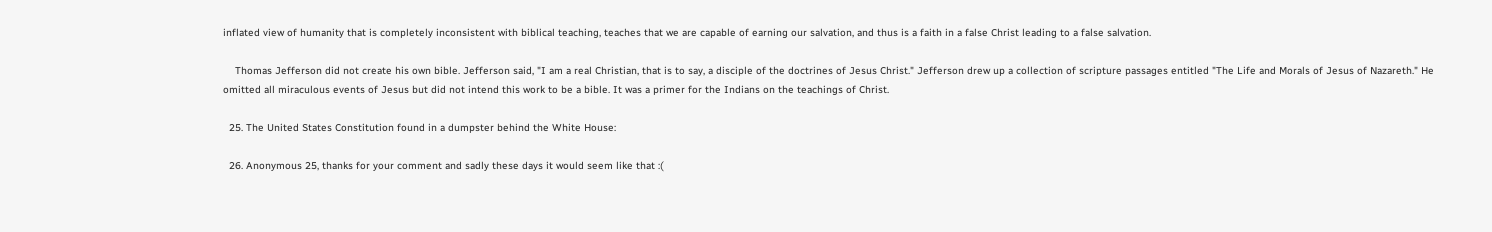inflated view of humanity that is completely inconsistent with biblical teaching, teaches that we are capable of earning our salvation, and thus is a faith in a false Christ leading to a false salvation.

    Thomas Jefferson did not create his own bible. Jefferson said, "I am a real Christian, that is to say, a disciple of the doctrines of Jesus Christ." Jefferson drew up a collection of scripture passages entitled "The Life and Morals of Jesus of Nazareth." He omitted all miraculous events of Jesus but did not intend this work to be a bible. It was a primer for the Indians on the teachings of Christ.

  25. The United States Constitution found in a dumpster behind the White House:

  26. Anonymous 25, thanks for your comment and sadly these days it would seem like that :(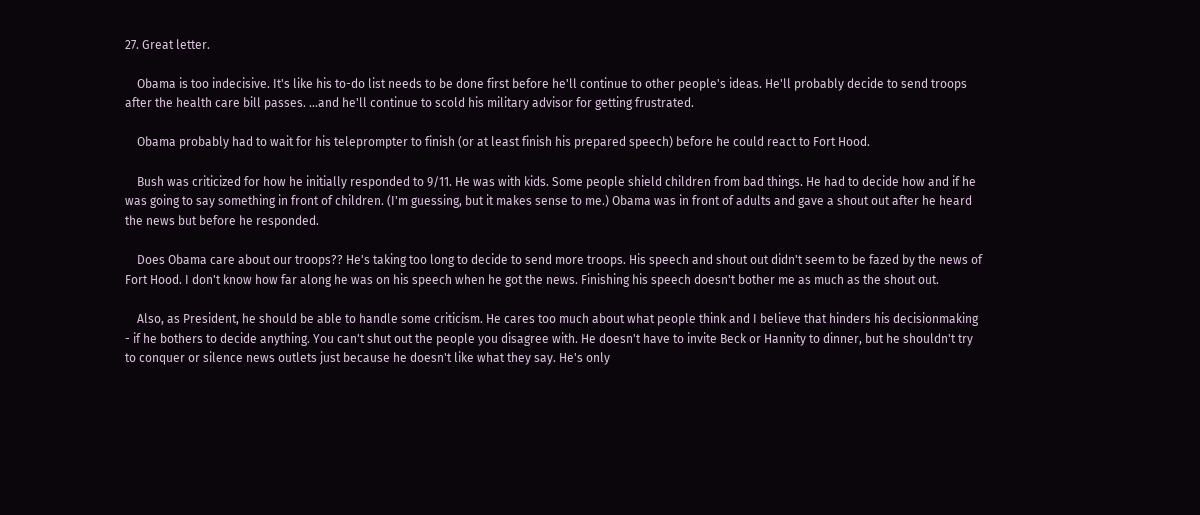27. Great letter.

    Obama is too indecisive. It's like his to-do list needs to be done first before he'll continue to other people's ideas. He'll probably decide to send troops after the health care bill passes. ...and he'll continue to scold his military advisor for getting frustrated.

    Obama probably had to wait for his teleprompter to finish (or at least finish his prepared speech) before he could react to Fort Hood.

    Bush was criticized for how he initially responded to 9/11. He was with kids. Some people shield children from bad things. He had to decide how and if he was going to say something in front of children. (I'm guessing, but it makes sense to me.) Obama was in front of adults and gave a shout out after he heard the news but before he responded.

    Does Obama care about our troops?? He's taking too long to decide to send more troops. His speech and shout out didn't seem to be fazed by the news of Fort Hood. I don't know how far along he was on his speech when he got the news. Finishing his speech doesn't bother me as much as the shout out.

    Also, as President, he should be able to handle some criticism. He cares too much about what people think and I believe that hinders his decisionmaking - if he bothers to decide anything. You can't shut out the people you disagree with. He doesn't have to invite Beck or Hannity to dinner, but he shouldn't try to conquer or silence news outlets just because he doesn't like what they say. He's only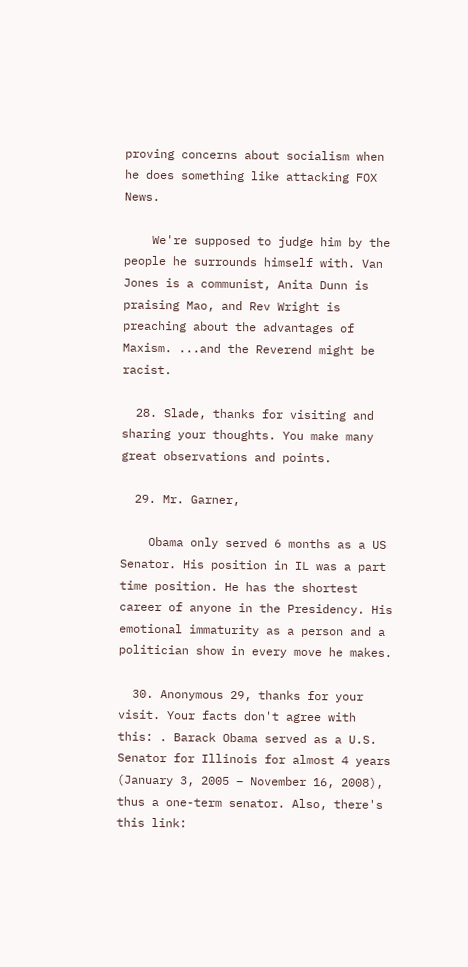proving concerns about socialism when he does something like attacking FOX News.

    We're supposed to judge him by the people he surrounds himself with. Van Jones is a communist, Anita Dunn is praising Mao, and Rev Wright is preaching about the advantages of Maxism. ...and the Reverend might be racist.

  28. Slade, thanks for visiting and sharing your thoughts. You make many great observations and points.

  29. Mr. Garner,

    Obama only served 6 months as a US Senator. His position in IL was a part time position. He has the shortest career of anyone in the Presidency. His emotional immaturity as a person and a politician show in every move he makes.

  30. Anonymous 29, thanks for your visit. Your facts don't agree with this: . Barack Obama served as a U.S. Senator for Illinois for almost 4 years (January 3, 2005 – November 16, 2008), thus a one-term senator. Also, there's this link: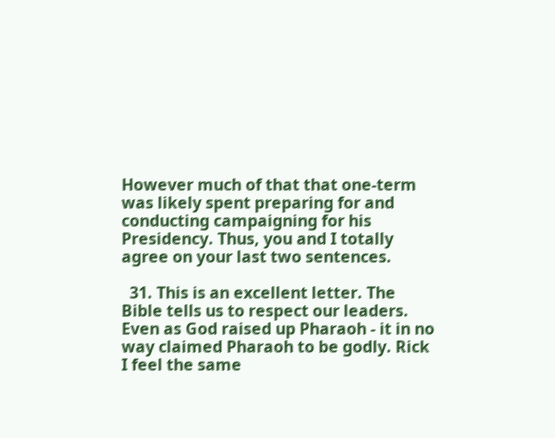However much of that that one-term was likely spent preparing for and conducting campaigning for his Presidency. Thus, you and I totally agree on your last two sentences.

  31. This is an excellent letter. The Bible tells us to respect our leaders. Even as God raised up Pharaoh - it in no way claimed Pharaoh to be godly. Rick I feel the same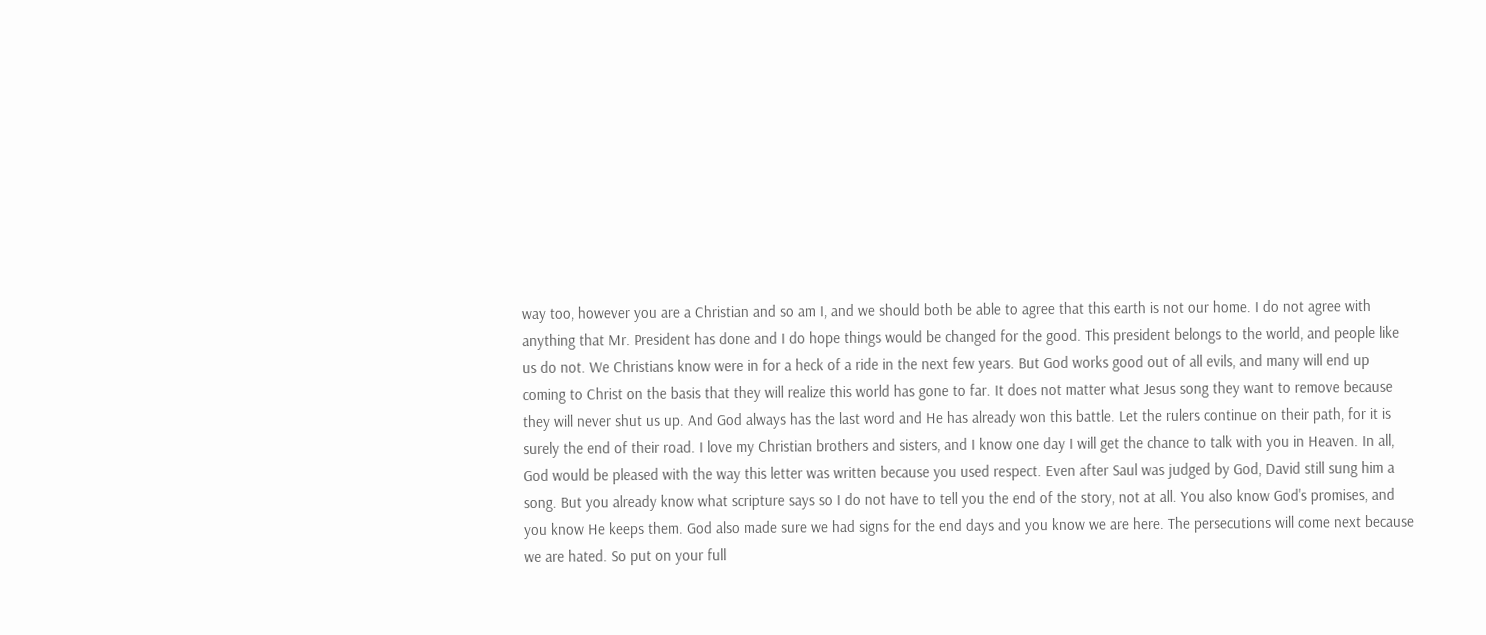way too, however you are a Christian and so am I, and we should both be able to agree that this earth is not our home. I do not agree with anything that Mr. President has done and I do hope things would be changed for the good. This president belongs to the world, and people like us do not. We Christians know were in for a heck of a ride in the next few years. But God works good out of all evils, and many will end up coming to Christ on the basis that they will realize this world has gone to far. It does not matter what Jesus song they want to remove because they will never shut us up. And God always has the last word and He has already won this battle. Let the rulers continue on their path, for it is surely the end of their road. I love my Christian brothers and sisters, and I know one day I will get the chance to talk with you in Heaven. In all, God would be pleased with the way this letter was written because you used respect. Even after Saul was judged by God, David still sung him a song. But you already know what scripture says so I do not have to tell you the end of the story, not at all. You also know God's promises, and you know He keeps them. God also made sure we had signs for the end days and you know we are here. The persecutions will come next because we are hated. So put on your full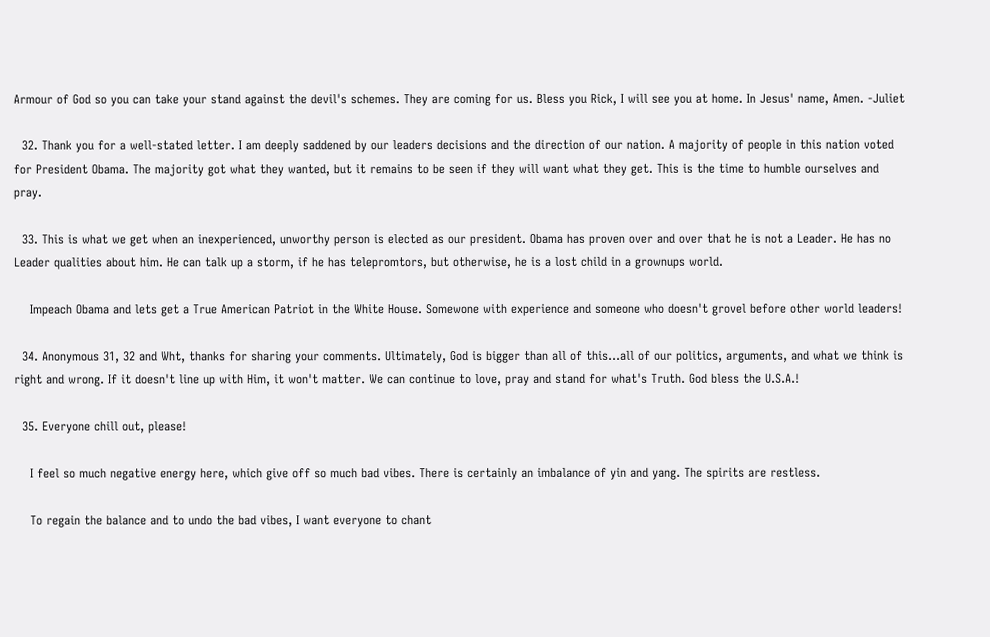Armour of God so you can take your stand against the devil's schemes. They are coming for us. Bless you Rick, I will see you at home. In Jesus' name, Amen. -Juliet

  32. Thank you for a well-stated letter. I am deeply saddened by our leaders decisions and the direction of our nation. A majority of people in this nation voted for President Obama. The majority got what they wanted, but it remains to be seen if they will want what they get. This is the time to humble ourselves and pray.

  33. This is what we get when an inexperienced, unworthy person is elected as our president. Obama has proven over and over that he is not a Leader. He has no Leader qualities about him. He can talk up a storm, if he has telepromtors, but otherwise, he is a lost child in a grownups world.

    Impeach Obama and lets get a True American Patriot in the White House. Somewone with experience and someone who doesn't grovel before other world leaders!

  34. Anonymous 31, 32 and Wht, thanks for sharing your comments. Ultimately, God is bigger than all of this...all of our politics, arguments, and what we think is right and wrong. If it doesn't line up with Him, it won't matter. We can continue to love, pray and stand for what's Truth. God bless the U.S.A.!

  35. Everyone chill out, please!

    I feel so much negative energy here, which give off so much bad vibes. There is certainly an imbalance of yin and yang. The spirits are restless.

    To regain the balance and to undo the bad vibes, I want everyone to chant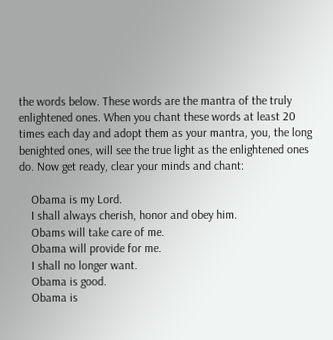the words below. These words are the mantra of the truly enlightened ones. When you chant these words at least 20 times each day and adopt them as your mantra, you, the long benighted ones, will see the true light as the enlightened ones do. Now get ready, clear your minds and chant:

    Obama is my Lord.
    I shall always cherish, honor and obey him.
    Obams will take care of me.
    Obama will provide for me.
    I shall no longer want.
    Obama is good.
    Obama is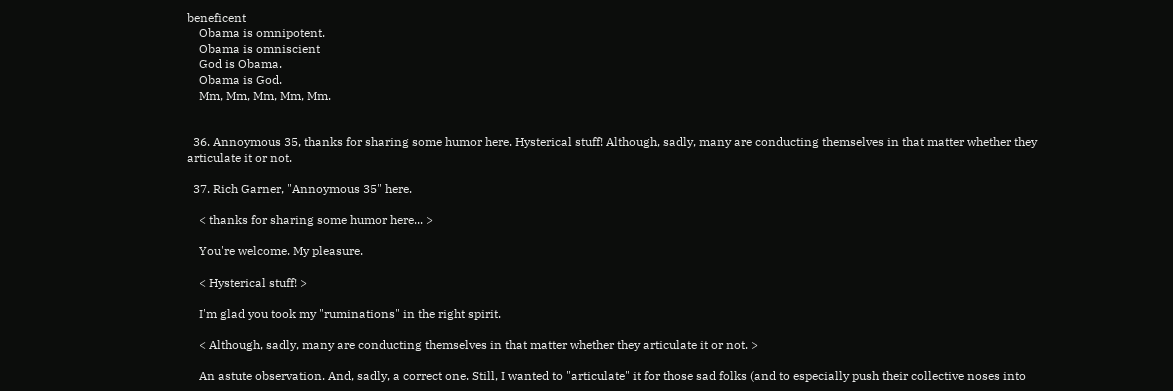beneficent
    Obama is omnipotent.
    Obama is omniscient
    God is Obama.
    Obama is God.
    Mm, Mm, Mm, Mm, Mm.


  36. Annoymous 35, thanks for sharing some humor here. Hysterical stuff! Although, sadly, many are conducting themselves in that matter whether they articulate it or not.

  37. Rich Garner, "Annoymous 35" here.

    < thanks for sharing some humor here... >

    You're welcome. My pleasure.

    < Hysterical stuff! >

    I'm glad you took my "ruminations" in the right spirit.

    < Although, sadly, many are conducting themselves in that matter whether they articulate it or not. >

    An astute observation. And, sadly, a correct one. Still, I wanted to "articulate" it for those sad folks (and to especially push their collective noses into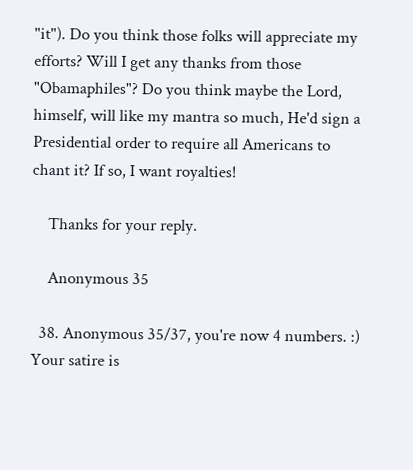"it"). Do you think those folks will appreciate my efforts? Will I get any thanks from those "Obamaphiles"? Do you think maybe the Lord, himself, will like my mantra so much, He'd sign a Presidential order to require all Americans to chant it? If so, I want royalties!

    Thanks for your reply.

    Anonymous 35

  38. Anonymous 35/37, you're now 4 numbers. :) Your satire is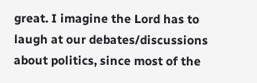great. I imagine the Lord has to laugh at our debates/discussions about politics, since most of the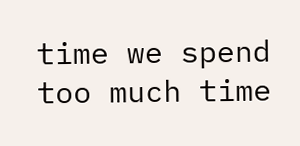time we spend too much time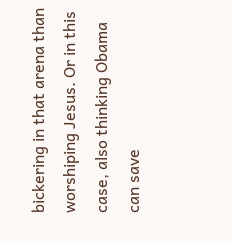bickering in that arena than worshiping Jesus. Or in this case, also thinking Obama can save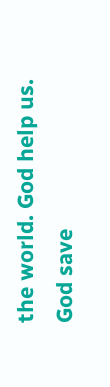the world. God help us. God save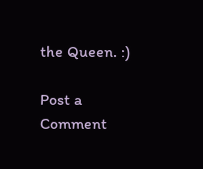the Queen. :)

Post a Comment